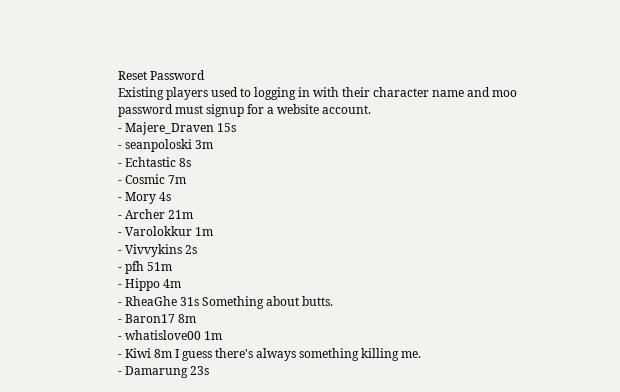Reset Password
Existing players used to logging in with their character name and moo password must signup for a website account.
- Majere_Draven 15s
- seanpoloski 3m
- Echtastic 8s
- Cosmic 7m
- Mory 4s
- Archer 21m
- Varolokkur 1m
- Vivvykins 2s
- pfh 51m
- Hippo 4m
- RheaGhe 31s Something about butts.
- Baron17 8m
- whatislove00 1m
- Kiwi 8m I guess there's always something killing me.
- Damarung 23s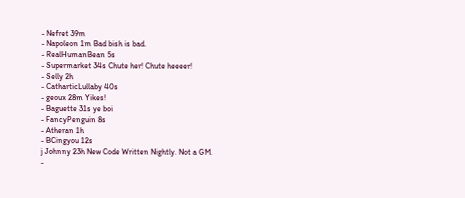- Nefret 39m
- Napoleon 1m Bad bish is bad.
- RealHumanBean 5s
- Supermarket 34s Chute her! Chute heeeer!
- Selly 2h
- CatharticLullaby 40s
- geoux 28m Yikes!
- Baguette 31s ye boi
- FancyPenguin 8s
- Atheran 1h
- BCingyou 12s
j Johnny 23h New Code Written Nightly. Not a GM.
-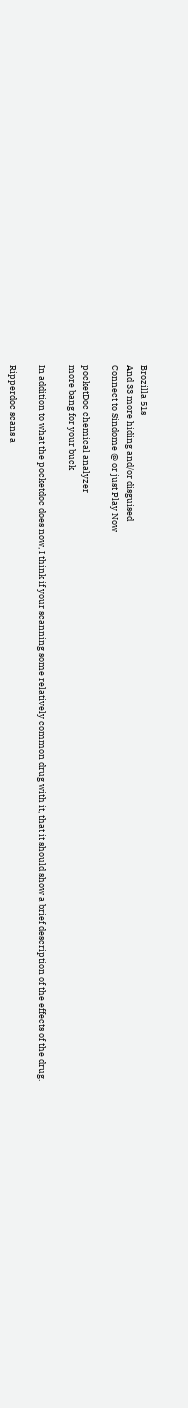Brozilla 51s
And 33 more hiding and/or disguised
Connect to Sindome @ or just Play Now

pocketDoc chemical analyzer
more bang for your buck

In addition to what the pocketdoc does now, I think if your scanning some relatively common drug with it, that it should show a brief description of the effects of the drug.

Ripperdoc scans a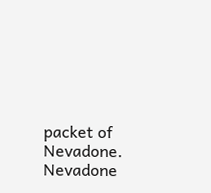packet of Nevadone.
Nevadone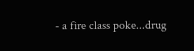- a fire class poke...drug